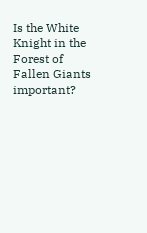Is the White Knight in the Forest of Fallen Giants important?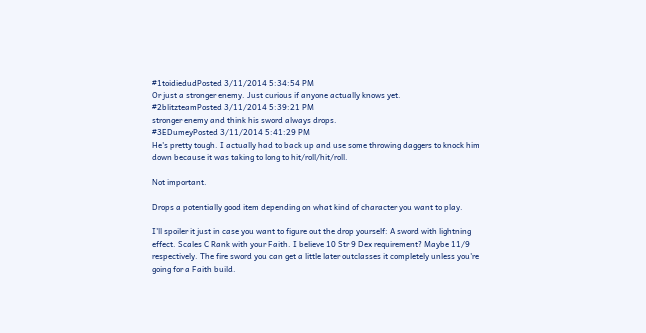#1toidiedudPosted 3/11/2014 5:34:54 PM
Or just a stronger enemy. Just curious if anyone actually knows yet.
#2blitzteamPosted 3/11/2014 5:39:21 PM
stronger enemy and think his sword always drops.
#3EDumeyPosted 3/11/2014 5:41:29 PM
He's pretty tough. I actually had to back up and use some throwing daggers to knock him down because it was taking to long to hit/roll/hit/roll.

Not important.

Drops a potentially good item depending on what kind of character you want to play.

I'll spoiler it just in case you want to figure out the drop yourself: A sword with lightning effect. Scales C Rank with your Faith. I believe 10 Str 9 Dex requirement? Maybe 11/9 respectively. The fire sword you can get a little later outclasses it completely unless you're going for a Faith build.